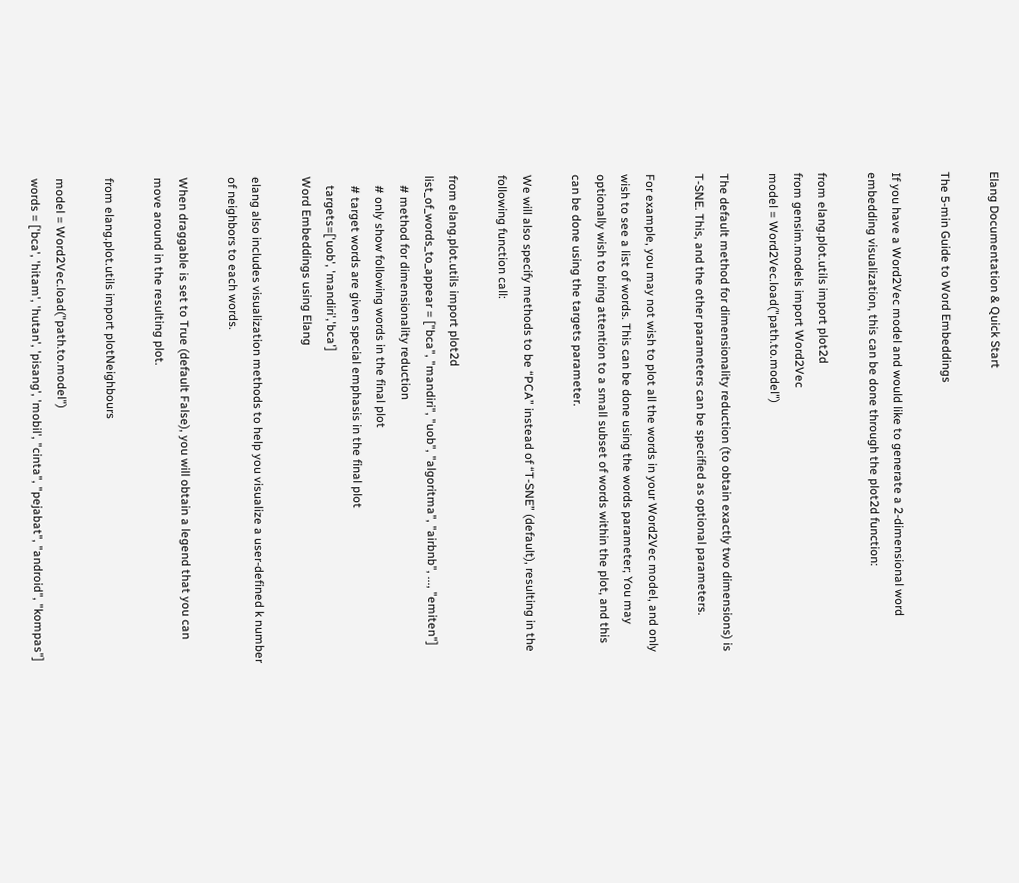Elang Documentation & Quick Start

The 5-min Guide to Word Embeddings

If you have a Word2Vec model and would like to generate a 2-dimensional word embedding visualization, this can be done through the plot2d function:

from elang.plot.utils import plot2d
from gensim.models import Word2Vec
model = Word2Vec.load("path.to.model")

The default method for dimensionality reduction (to obtain exactly two dimensions) is T-SNE. This, and the other parameters can be specified as optional parameters.

For example, you may not wish to plot all the words in your Word2Vec model, and only wish to see a list of words. This can be done using the words parameter; You may optionally wish to bring attention to a small subset of words within the plot, and this can be done using the targets parameter.

We will also specify methods to be “PCA” instead of “T-SNE” (default), resulting in the following function call:

from elang.plot.utils import plot2d
list_of_words_to_appear = ["bca", "mandiri", "uob", "algoritma", "airbnb", ..., "emiten"]
   # method for dimensionality reduction
   # only show following words in the final plot
   # target words are given special emphasis in the final plot
   targets=['uob', 'mandiri','bca']
Word Embeddings using Elang

elang also includes visualization methods to help you visualize a user-defined k number of neighbors to each words.

When draggable is set to True (default False), you will obtain a legend that you can move around in the resulting plot.

from elang.plot.utils import plotNeighbours

model = Word2Vec.load("path.to.model")
words = ['bca', 'hitam', 'hutan', 'pisang', 'mobil', "cinta", "pejabat", "android", "kompas"]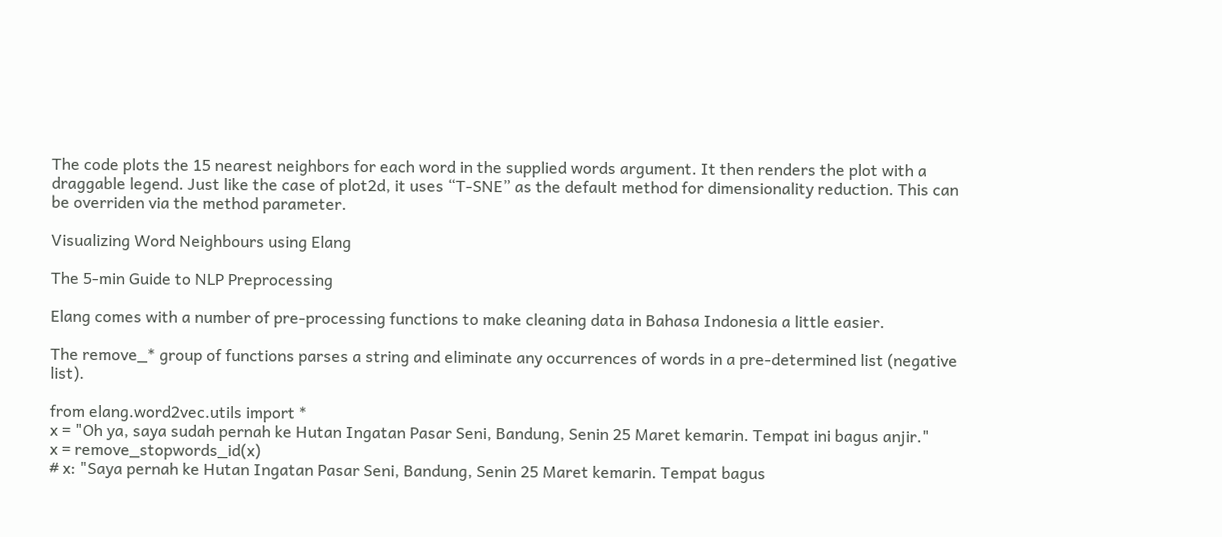The code plots the 15 nearest neighbors for each word in the supplied words argument. It then renders the plot with a draggable legend. Just like the case of plot2d, it uses “T-SNE” as the default method for dimensionality reduction. This can be overriden via the method parameter.

Visualizing Word Neighbours using Elang

The 5-min Guide to NLP Preprocessing

Elang comes with a number of pre-processing functions to make cleaning data in Bahasa Indonesia a little easier.

The remove_* group of functions parses a string and eliminate any occurrences of words in a pre-determined list (negative list).

from elang.word2vec.utils import *
x = "Oh ya, saya sudah pernah ke Hutan Ingatan Pasar Seni, Bandung, Senin 25 Maret kemarin. Tempat ini bagus anjir."
x = remove_stopwords_id(x)
# x: "Saya pernah ke Hutan Ingatan Pasar Seni, Bandung, Senin 25 Maret kemarin. Tempat bagus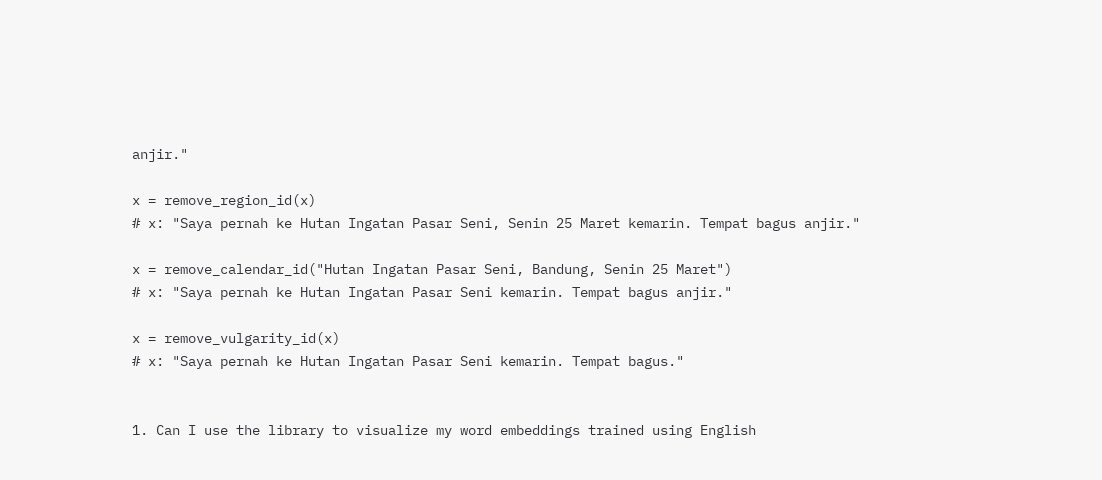anjir."

x = remove_region_id(x)
# x: "Saya pernah ke Hutan Ingatan Pasar Seni, Senin 25 Maret kemarin. Tempat bagus anjir."

x = remove_calendar_id("Hutan Ingatan Pasar Seni, Bandung, Senin 25 Maret")
# x: "Saya pernah ke Hutan Ingatan Pasar Seni kemarin. Tempat bagus anjir."

x = remove_vulgarity_id(x)
# x: "Saya pernah ke Hutan Ingatan Pasar Seni kemarin. Tempat bagus."


1. Can I use the library to visualize my word embeddings trained using English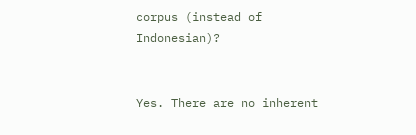corpus (instead of Indonesian)?


Yes. There are no inherent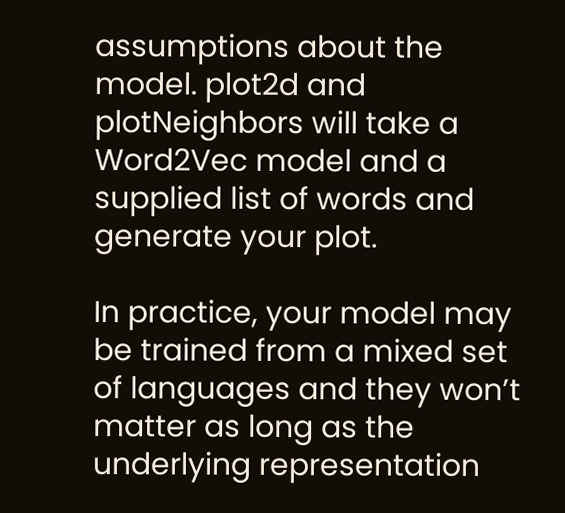assumptions about the model. plot2d and plotNeighbors will take a Word2Vec model and a supplied list of words and generate your plot.

In practice, your model may be trained from a mixed set of languages and they won’t matter as long as the underlying representation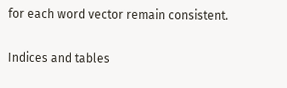for each word vector remain consistent.

Indices and tables